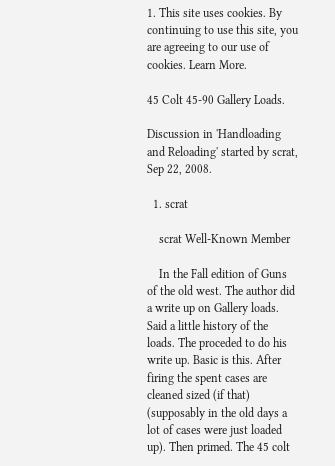1. This site uses cookies. By continuing to use this site, you are agreeing to our use of cookies. Learn More.

45 Colt 45-90 Gallery Loads.

Discussion in 'Handloading and Reloading' started by scrat, Sep 22, 2008.

  1. scrat

    scrat Well-Known Member

    In the Fall edition of Guns of the old west. The author did a write up on Gallery loads. Said a little history of the loads. The proceded to do his write up. Basic is this. After firing the spent cases are cleaned sized (if that) (supposably in the old days a lot of cases were just loaded up). Then primed. The 45 colt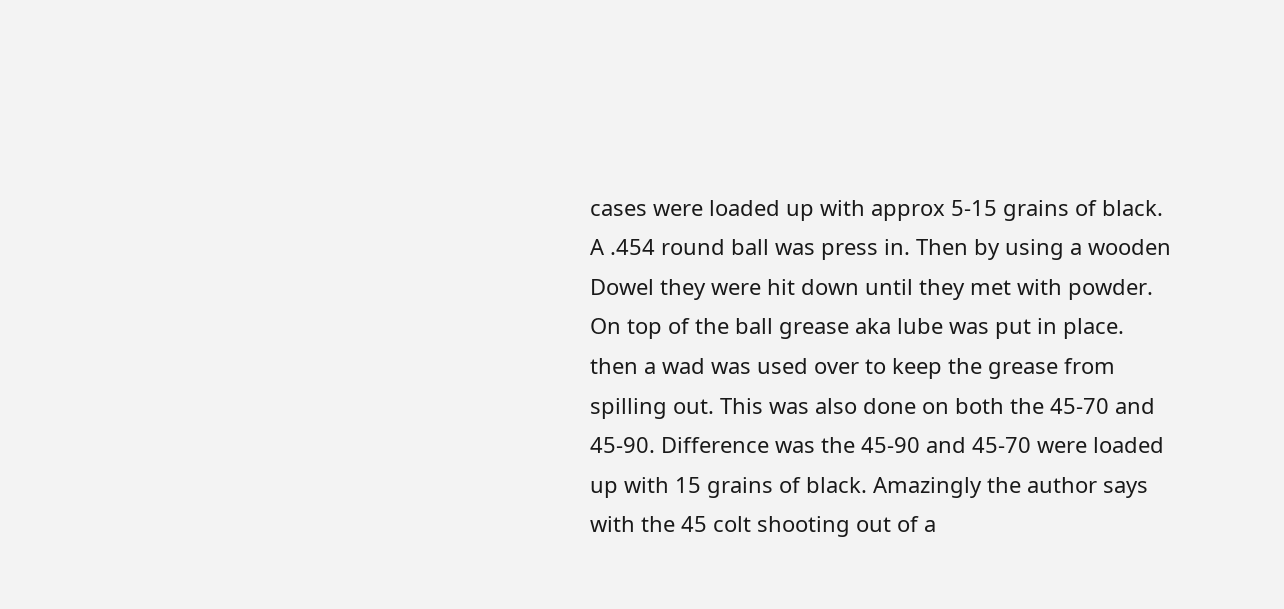cases were loaded up with approx 5-15 grains of black. A .454 round ball was press in. Then by using a wooden Dowel they were hit down until they met with powder. On top of the ball grease aka lube was put in place. then a wad was used over to keep the grease from spilling out. This was also done on both the 45-70 and 45-90. Difference was the 45-90 and 45-70 were loaded up with 15 grains of black. Amazingly the author says with the 45 colt shooting out of a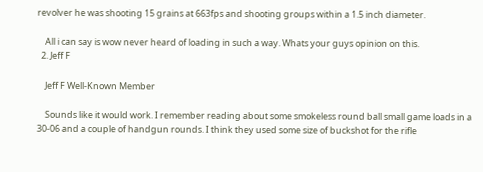revolver he was shooting 15 grains at 663fps and shooting groups within a 1.5 inch diameter.

    All i can say is wow never heard of loading in such a way. Whats your guys opinion on this.
  2. Jeff F

    Jeff F Well-Known Member

    Sounds like it would work. I remember reading about some smokeless round ball small game loads in a 30-06 and a couple of handgun rounds. I think they used some size of buckshot for the rifle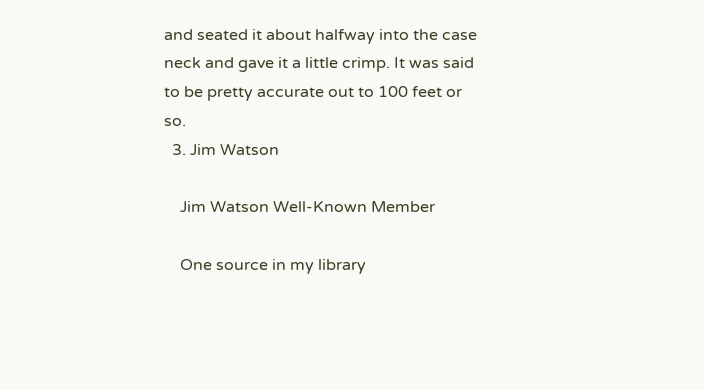and seated it about halfway into the case neck and gave it a little crimp. It was said to be pretty accurate out to 100 feet or so.
  3. Jim Watson

    Jim Watson Well-Known Member

    One source in my library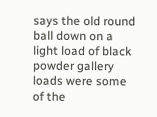says the old round ball down on a light load of black powder gallery loads were some of the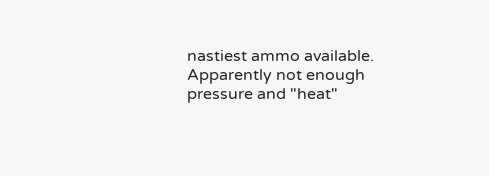nastiest ammo available. Apparently not enough pressure and "heat"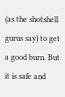(as the shotshell gurus say) to get a good burn. But it is safe and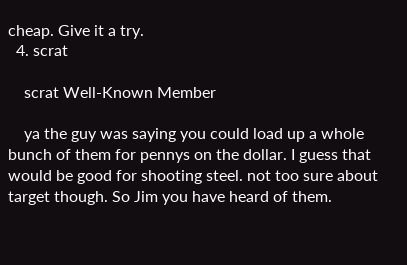cheap. Give it a try.
  4. scrat

    scrat Well-Known Member

    ya the guy was saying you could load up a whole bunch of them for pennys on the dollar. I guess that would be good for shooting steel. not too sure about target though. So Jim you have heard of them.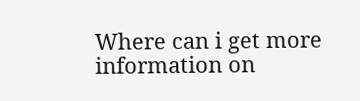Where can i get more information on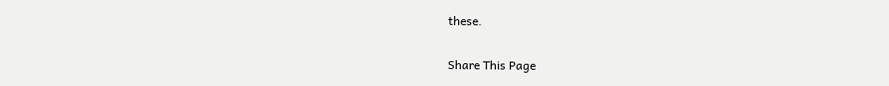these.

Share This Page